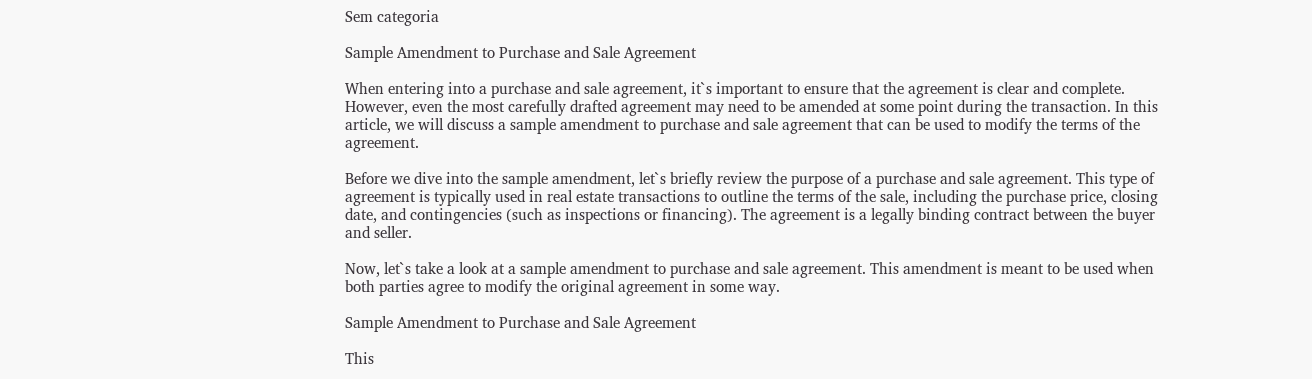Sem categoria

Sample Amendment to Purchase and Sale Agreement

When entering into a purchase and sale agreement, it`s important to ensure that the agreement is clear and complete. However, even the most carefully drafted agreement may need to be amended at some point during the transaction. In this article, we will discuss a sample amendment to purchase and sale agreement that can be used to modify the terms of the agreement.

Before we dive into the sample amendment, let`s briefly review the purpose of a purchase and sale agreement. This type of agreement is typically used in real estate transactions to outline the terms of the sale, including the purchase price, closing date, and contingencies (such as inspections or financing). The agreement is a legally binding contract between the buyer and seller.

Now, let`s take a look at a sample amendment to purchase and sale agreement. This amendment is meant to be used when both parties agree to modify the original agreement in some way.

Sample Amendment to Purchase and Sale Agreement

This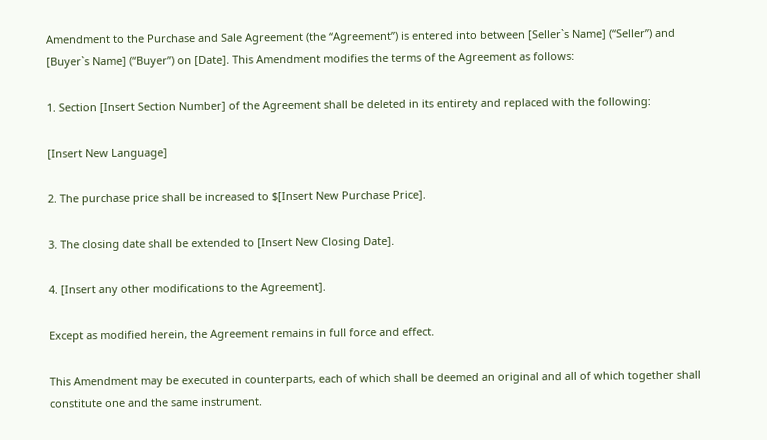Amendment to the Purchase and Sale Agreement (the “Agreement”) is entered into between [Seller`s Name] (“Seller”) and [Buyer`s Name] (“Buyer”) on [Date]. This Amendment modifies the terms of the Agreement as follows:

1. Section [Insert Section Number] of the Agreement shall be deleted in its entirety and replaced with the following:

[Insert New Language]

2. The purchase price shall be increased to $[Insert New Purchase Price].

3. The closing date shall be extended to [Insert New Closing Date].

4. [Insert any other modifications to the Agreement].

Except as modified herein, the Agreement remains in full force and effect.

This Amendment may be executed in counterparts, each of which shall be deemed an original and all of which together shall constitute one and the same instrument.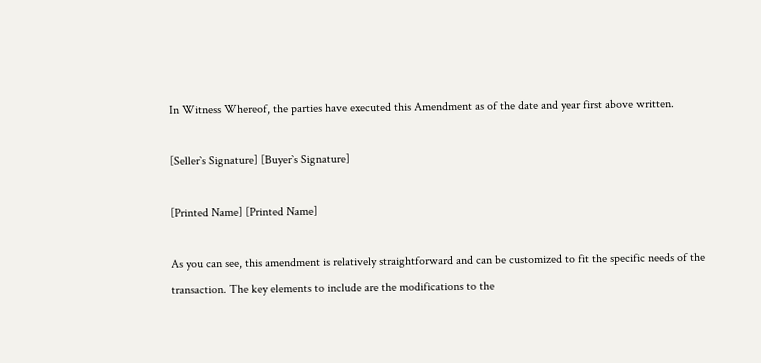In Witness Whereof, the parties have executed this Amendment as of the date and year first above written.

[Seller`s Signature] [Buyer`s Signature]

[Printed Name] [Printed Name]

As you can see, this amendment is relatively straightforward and can be customized to fit the specific needs of the transaction. The key elements to include are the modifications to the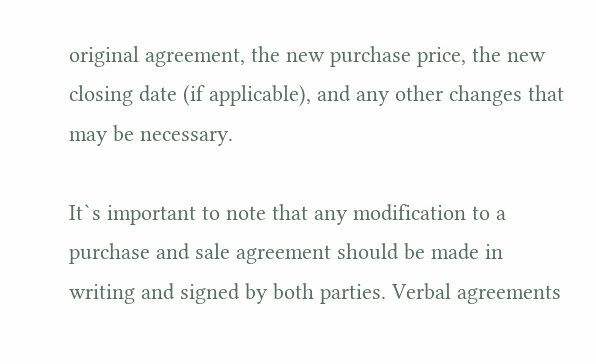original agreement, the new purchase price, the new closing date (if applicable), and any other changes that may be necessary.

It`s important to note that any modification to a purchase and sale agreement should be made in writing and signed by both parties. Verbal agreements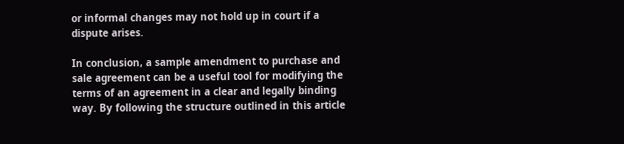or informal changes may not hold up in court if a dispute arises.

In conclusion, a sample amendment to purchase and sale agreement can be a useful tool for modifying the terms of an agreement in a clear and legally binding way. By following the structure outlined in this article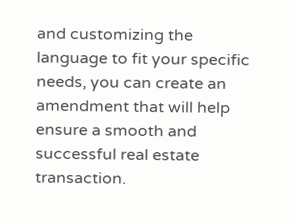and customizing the language to fit your specific needs, you can create an amendment that will help ensure a smooth and successful real estate transaction.